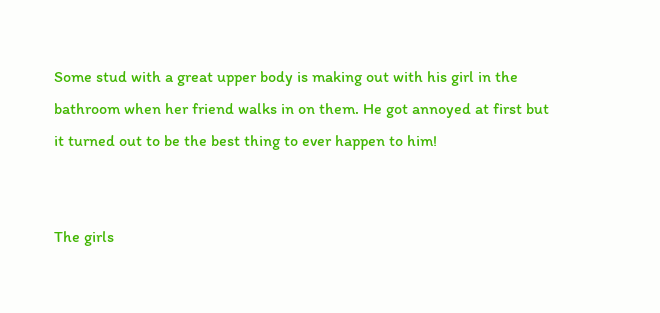Some stud with a great upper body is making out with his girl in the bathroom when her friend walks in on them. He got annoyed at first but it turned out to be the best thing to ever happen to him!


The girls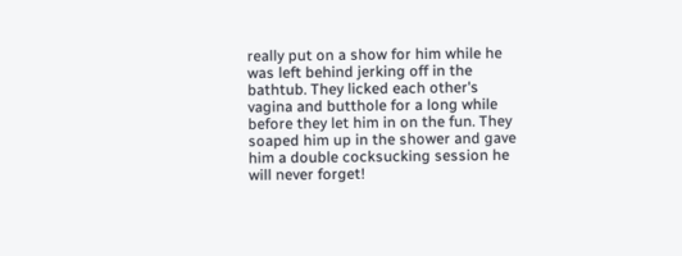really put on a show for him while he was left behind jerking off in the bathtub. They licked each other's vagina and butthole for a long while before they let him in on the fun. They soaped him up in the shower and gave him a double cocksucking session he will never forget!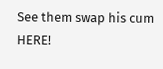See them swap his cum HERE!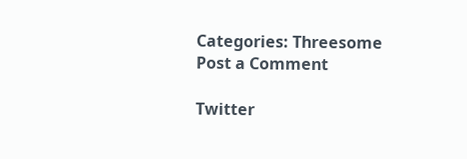Categories: Threesome
Post a Comment

Twitter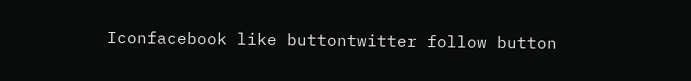Iconfacebook like buttontwitter follow button